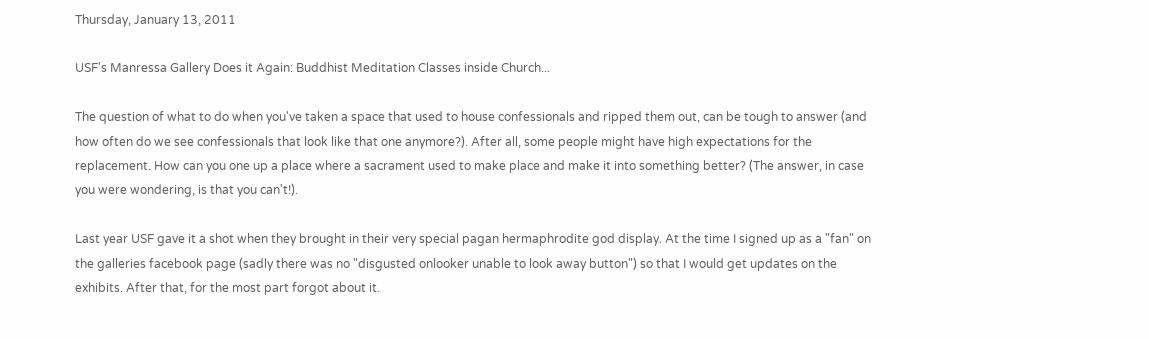Thursday, January 13, 2011

USF's Manressa Gallery Does it Again: Buddhist Meditation Classes inside Church...

The question of what to do when you've taken a space that used to house confessionals and ripped them out, can be tough to answer (and how often do we see confessionals that look like that one anymore?). After all, some people might have high expectations for the replacement. How can you one up a place where a sacrament used to make place and make it into something better? (The answer, in case you were wondering, is that you can't!).

Last year USF gave it a shot when they brought in their very special pagan hermaphrodite god display. At the time I signed up as a "fan" on the galleries facebook page (sadly there was no "disgusted onlooker unable to look away button") so that I would get updates on the exhibits. After that, for the most part forgot about it.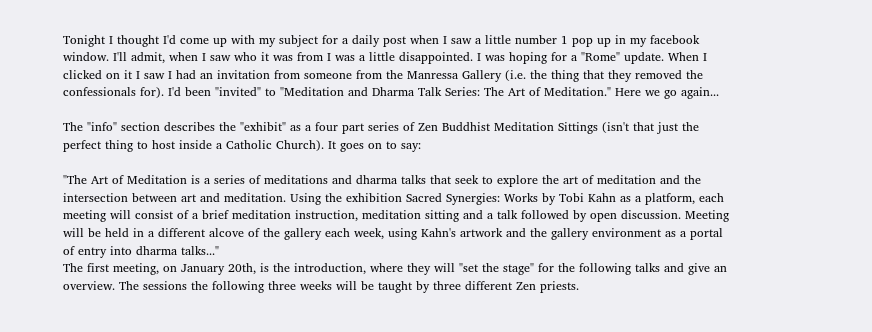Tonight I thought I'd come up with my subject for a daily post when I saw a little number 1 pop up in my facebook window. I'll admit, when I saw who it was from I was a little disappointed. I was hoping for a "Rome" update. When I clicked on it I saw I had an invitation from someone from the Manressa Gallery (i.e. the thing that they removed the confessionals for). I'd been "invited" to "Meditation and Dharma Talk Series: The Art of Meditation." Here we go again...

The "info" section describes the "exhibit" as a four part series of Zen Buddhist Meditation Sittings (isn't that just the perfect thing to host inside a Catholic Church). It goes on to say:

"The Art of Meditation is a series of meditations and dharma talks that seek to explore the art of meditation and the intersection between art and meditation. Using the exhibition Sacred Synergies: Works by Tobi Kahn as a platform, each meeting will consist of a brief meditation instruction, meditation sitting and a talk followed by open discussion. Meeting will be held in a different alcove of the gallery each week, using Kahn's artwork and the gallery environment as a portal of entry into dharma talks..."
The first meeting, on January 20th, is the introduction, where they will "set the stage" for the following talks and give an overview. The sessions the following three weeks will be taught by three different Zen priests.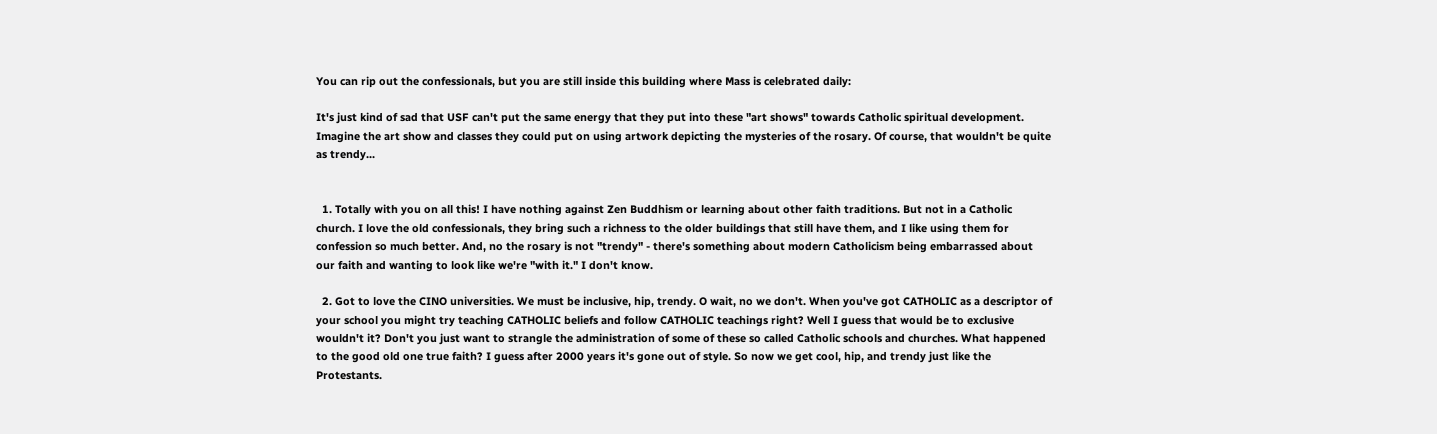You can rip out the confessionals, but you are still inside this building where Mass is celebrated daily:

It's just kind of sad that USF can't put the same energy that they put into these "art shows" towards Catholic spiritual development. Imagine the art show and classes they could put on using artwork depicting the mysteries of the rosary. Of course, that wouldn't be quite as trendy...


  1. Totally with you on all this! I have nothing against Zen Buddhism or learning about other faith traditions. But not in a Catholic church. I love the old confessionals, they bring such a richness to the older buildings that still have them, and I like using them for confession so much better. And, no the rosary is not "trendy" - there's something about modern Catholicism being embarrassed about our faith and wanting to look like we're "with it." I don't know.

  2. Got to love the CINO universities. We must be inclusive, hip, trendy. O wait, no we don't. When you've got CATHOLIC as a descriptor of your school you might try teaching CATHOLIC beliefs and follow CATHOLIC teachings right? Well I guess that would be to exclusive wouldn't it? Don't you just want to strangle the administration of some of these so called Catholic schools and churches. What happened to the good old one true faith? I guess after 2000 years it's gone out of style. So now we get cool, hip, and trendy just like the Protestants.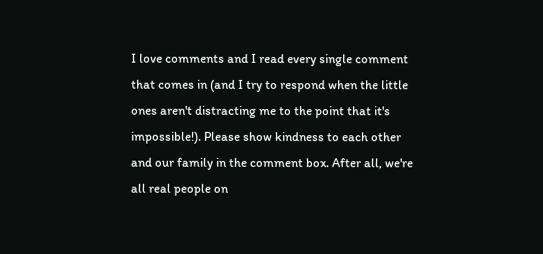I love comments and I read every single comment that comes in (and I try to respond when the little ones aren't distracting me to the point that it's impossible!). Please show kindness to each other and our family in the comment box. After all, we're all real people on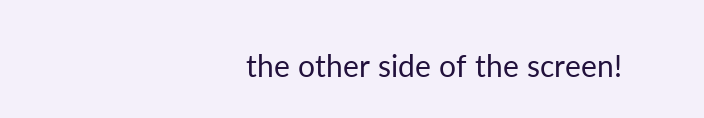the other side of the screen!